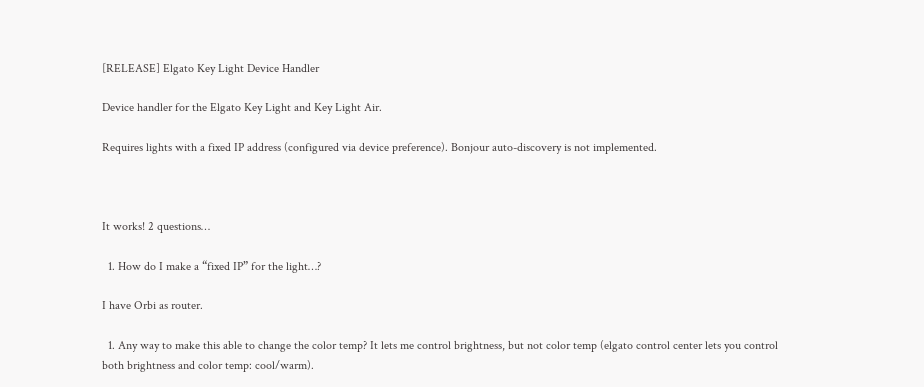[RELEASE] Elgato Key Light Device Handler

Device handler for the Elgato Key Light and Key Light Air.

Requires lights with a fixed IP address (configured via device preference). Bonjour auto-discovery is not implemented.



It works! 2 questions…

  1. How do I make a “fixed IP” for the light…?

I have Orbi as router.

  1. Any way to make this able to change the color temp? It lets me control brightness, but not color temp (elgato control center lets you control both brightness and color temp: cool/warm).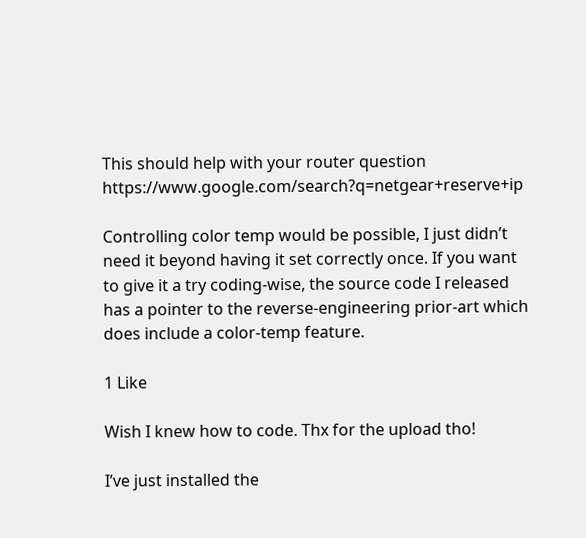This should help with your router question https://www.google.com/search?q=netgear+reserve+ip

Controlling color temp would be possible, I just didn’t need it beyond having it set correctly once. If you want to give it a try coding-wise, the source code I released has a pointer to the reverse-engineering prior-art which does include a color-temp feature.

1 Like

Wish I knew how to code. Thx for the upload tho!

I’ve just installed the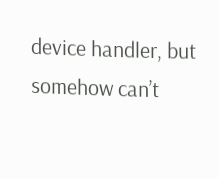device handler, but somehow can’t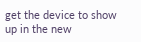get the device to show up in the new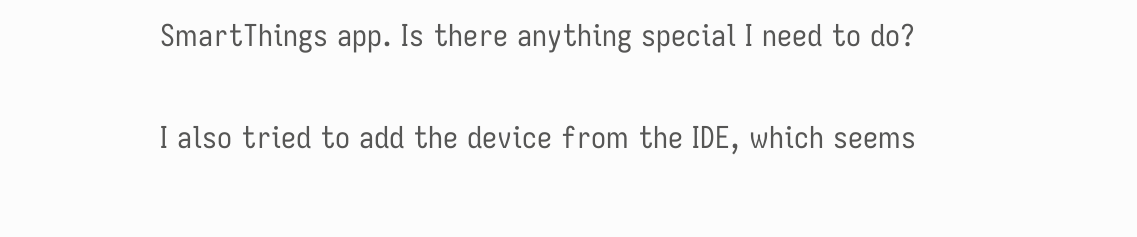SmartThings app. Is there anything special I need to do?

I also tried to add the device from the IDE, which seems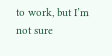to work, but I’m not sure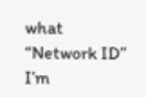what “Network ID” I’m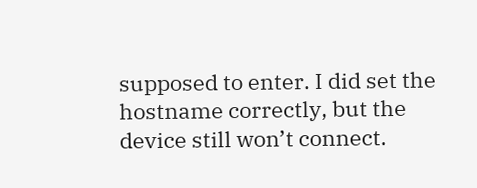supposed to enter. I did set the hostname correctly, but the device still won’t connect.